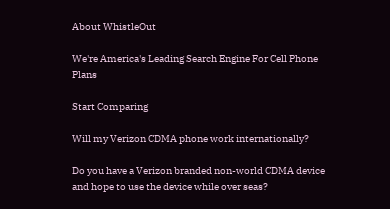About WhistleOut

We're America's Leading Search Engine For Cell Phone Plans

Start Comparing

Will my Verizon CDMA phone work internationally?

Do you have a Verizon branded non-world CDMA device and hope to use the device while over seas?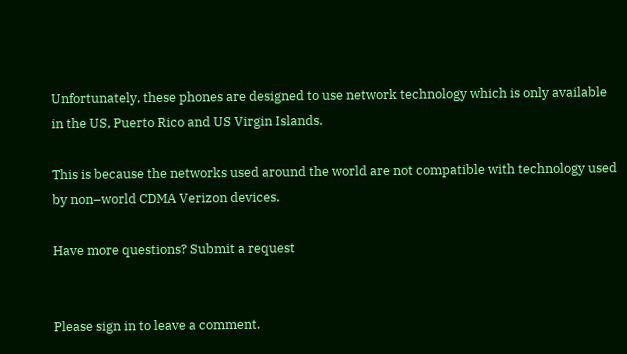Unfortunately, these phones are designed to use network technology which is only available in the US, Puerto Rico and US Virgin Islands.

This is because the networks used around the world are not compatible with technology used by non–world CDMA Verizon devices.

Have more questions? Submit a request


Please sign in to leave a comment.